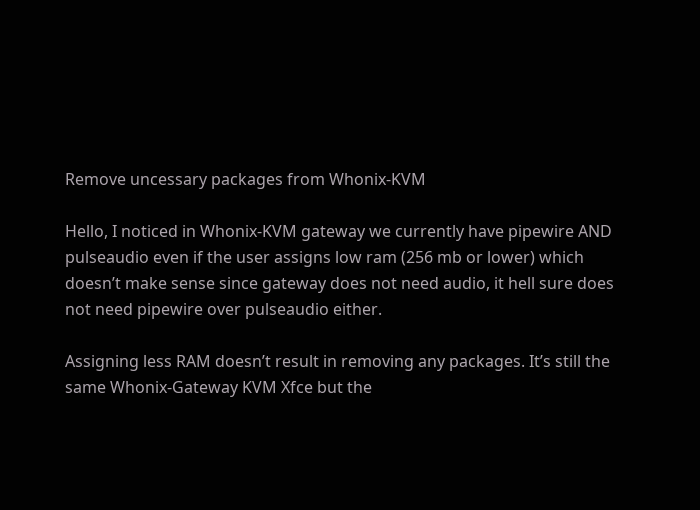Remove uncessary packages from Whonix-KVM

Hello, I noticed in Whonix-KVM gateway we currently have pipewire AND pulseaudio even if the user assigns low ram (256 mb or lower) which doesn’t make sense since gateway does not need audio, it hell sure does not need pipewire over pulseaudio either.

Assigning less RAM doesn’t result in removing any packages. It’s still the same Whonix-Gateway KVM Xfce but the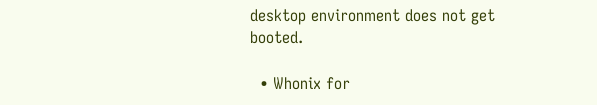desktop environment does not get booted.

  • Whonix for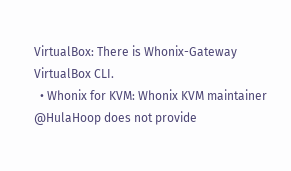VirtualBox: There is Whonix-Gateway VirtualBox CLI.
  • Whonix for KVM: Whonix KVM maintainer @HulaHoop does not provide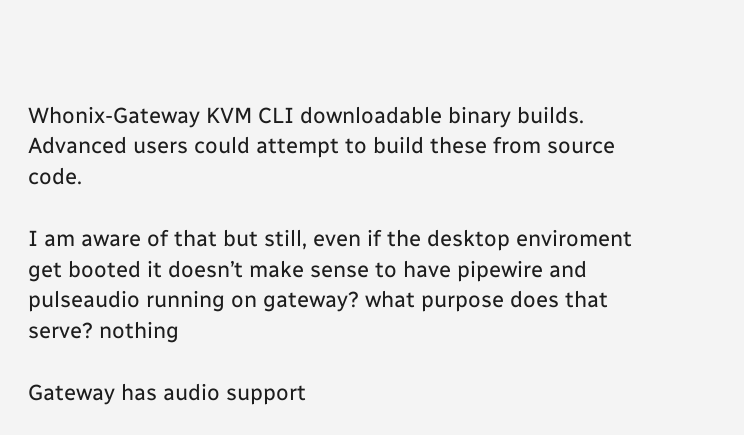Whonix-Gateway KVM CLI downloadable binary builds. Advanced users could attempt to build these from source code.

I am aware of that but still, even if the desktop enviroment get booted it doesn’t make sense to have pipewire and pulseaudio running on gateway? what purpose does that serve? nothing

Gateway has audio support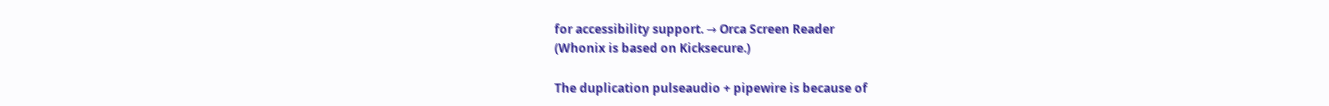for accessibility support. → Orca Screen Reader
(Whonix is based on Kicksecure.)

The duplication pulseaudio + pipewire is because of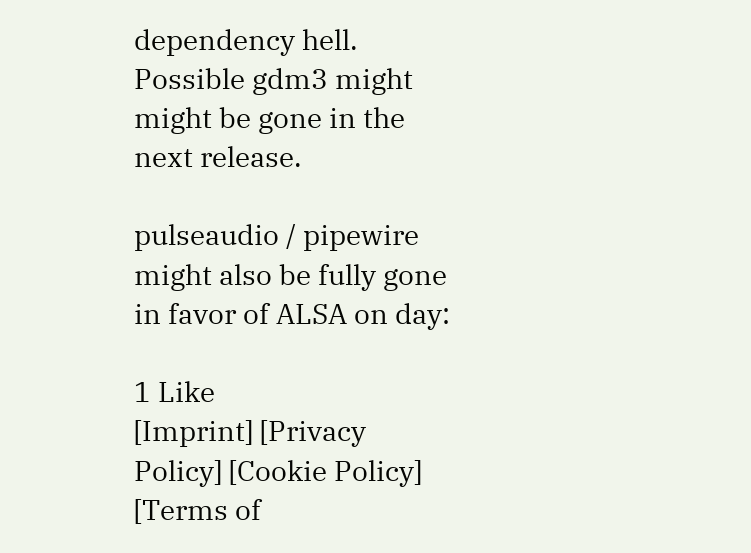dependency hell. Possible gdm3 might might be gone in the next release.

pulseaudio / pipewire might also be fully gone in favor of ALSA on day:

1 Like
[Imprint] [Privacy Policy] [Cookie Policy] [Terms of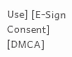Use] [E-Sign Consent] [DMCA]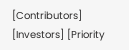[Contributors] [Investors] [Priority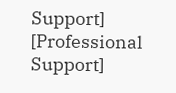Support] [Professional Support]